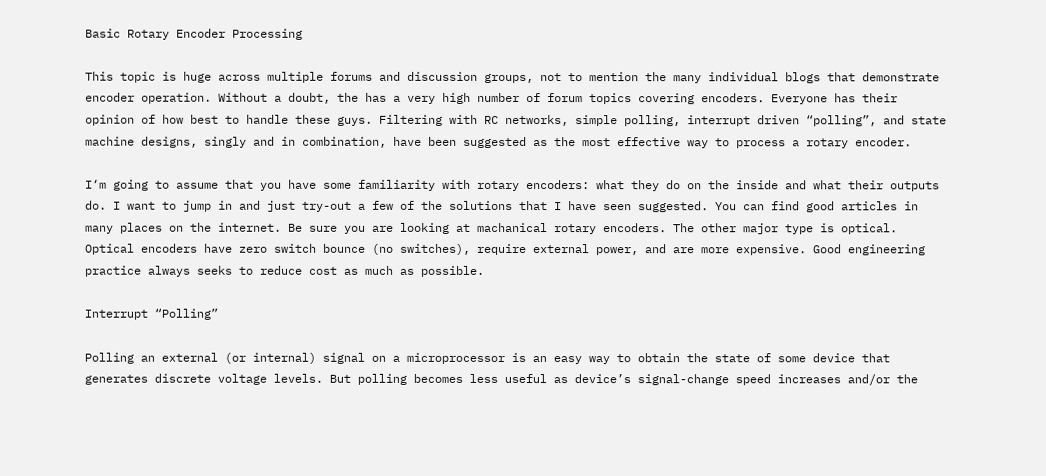Basic Rotary Encoder Processing

This topic is huge across multiple forums and discussion groups, not to mention the many individual blogs that demonstrate encoder operation. Without a doubt, the has a very high number of forum topics covering encoders. Everyone has their opinion of how best to handle these guys. Filtering with RC networks, simple polling, interrupt driven “polling”, and state machine designs, singly and in combination, have been suggested as the most effective way to process a rotary encoder.

I‘m going to assume that you have some familiarity with rotary encoders: what they do on the inside and what their outputs do. I want to jump in and just try-out a few of the solutions that I have seen suggested. You can find good articles in many places on the internet. Be sure you are looking at machanical rotary encoders. The other major type is optical. Optical encoders have zero switch bounce (no switches), require external power, and are more expensive. Good engineering practice always seeks to reduce cost as much as possible.

Interrupt “Polling”

Polling an external (or internal) signal on a microprocessor is an easy way to obtain the state of some device that generates discrete voltage levels. But polling becomes less useful as device’s signal-change speed increases and/or the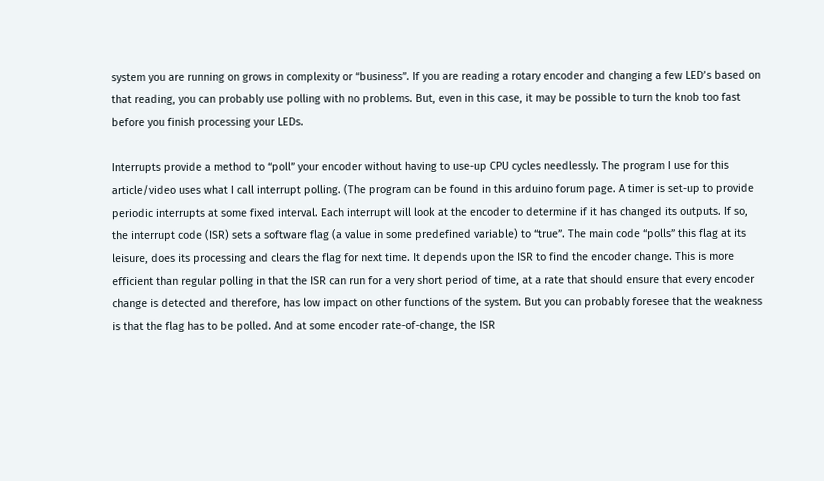system you are running on grows in complexity or “business”. If you are reading a rotary encoder and changing a few LED’s based on that reading, you can probably use polling with no problems. But, even in this case, it may be possible to turn the knob too fast before you finish processing your LEDs.

Interrupts provide a method to “poll” your encoder without having to use-up CPU cycles needlessly. The program I use for this article/video uses what I call interrupt polling. (The program can be found in this arduino forum page. A timer is set-up to provide periodic interrupts at some fixed interval. Each interrupt will look at the encoder to determine if it has changed its outputs. If so, the interrupt code (ISR) sets a software flag (a value in some predefined variable) to “true”. The main code “polls” this flag at its leisure, does its processing and clears the flag for next time. It depends upon the ISR to find the encoder change. This is more efficient than regular polling in that the ISR can run for a very short period of time, at a rate that should ensure that every encoder change is detected and therefore, has low impact on other functions of the system. But you can probably foresee that the weakness is that the flag has to be polled. And at some encoder rate-of-change, the ISR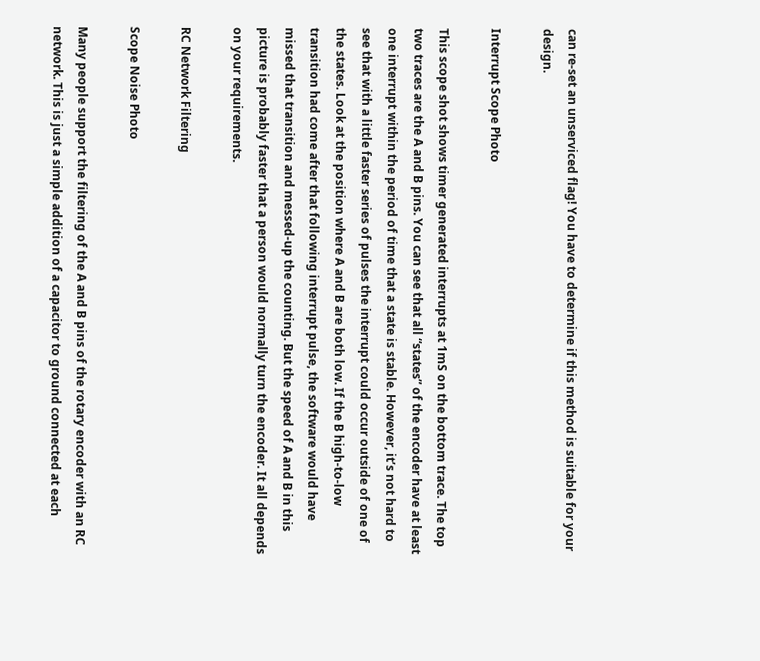can re-set an unserviced flag! You have to determine if this method is suitable for your design.

Interrupt Scope Photo

This scope shot shows timer generated interrupts at 1mS on the bottom trace. The top two traces are the A and B pins. You can see that all “states” of the encoder have at least one interrupt within the period of time that a state is stable. However, it’s not hard to see that with a little faster series of pulses the interrupt could occur outside of one of the states. Look at the position where A and B are both low. If the B high-to-low transition had come after that following interrupt pulse, the software would have missed that transition and messed-up the counting. But the speed of A and B in this picture is probably faster that a person would normally turn the encoder. It all depends on your requirements.

RC Network Filtering

Scope Noise Photo

Many people support the filtering of the A and B pins of the rotary encoder with an RC network. This is just a simple addition of a capacitor to ground connected at each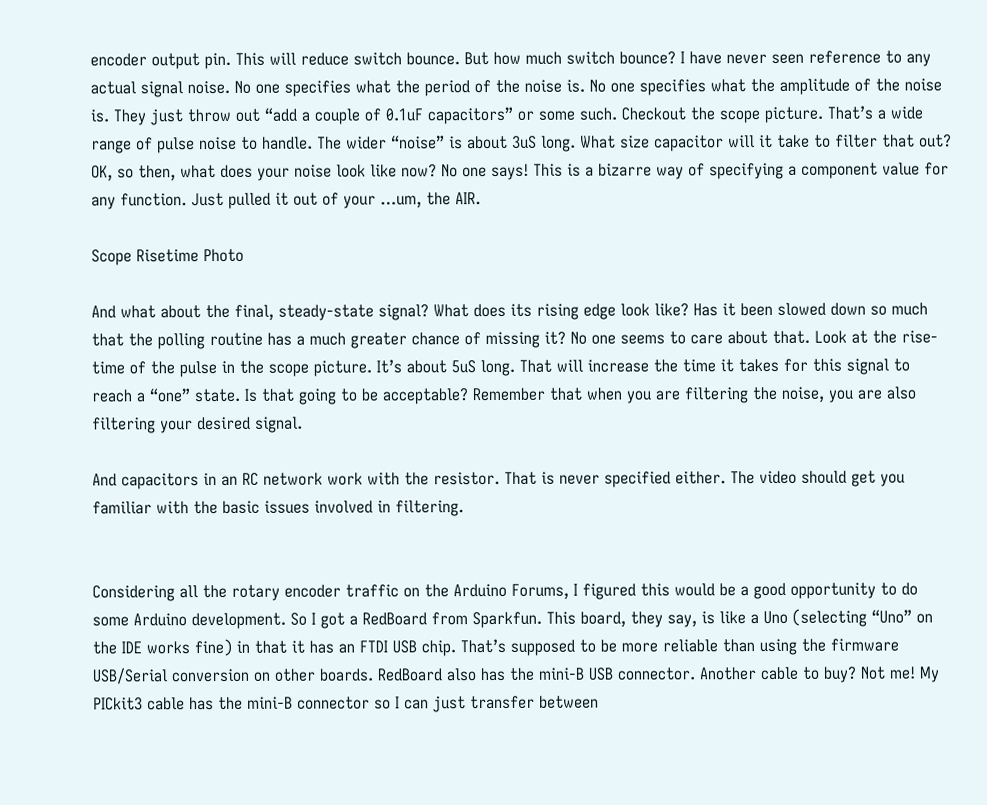encoder output pin. This will reduce switch bounce. But how much switch bounce? I have never seen reference to any actual signal noise. No one specifies what the period of the noise is. No one specifies what the amplitude of the noise is. They just throw out “add a couple of 0.1uF capacitors” or some such. Checkout the scope picture. That’s a wide range of pulse noise to handle. The wider “noise” is about 3uS long. What size capacitor will it take to filter that out? OK, so then, what does your noise look like now? No one says! This is a bizarre way of specifying a component value for any function. Just pulled it out of your …um, the AIR.

Scope Risetime Photo

And what about the final, steady-state signal? What does its rising edge look like? Has it been slowed down so much that the polling routine has a much greater chance of missing it? No one seems to care about that. Look at the rise-time of the pulse in the scope picture. It’s about 5uS long. That will increase the time it takes for this signal to reach a “one” state. Is that going to be acceptable? Remember that when you are filtering the noise, you are also filtering your desired signal.

And capacitors in an RC network work with the resistor. That is never specified either. The video should get you familiar with the basic issues involved in filtering.


Considering all the rotary encoder traffic on the Arduino Forums, I figured this would be a good opportunity to do some Arduino development. So I got a RedBoard from Sparkfun. This board, they say, is like a Uno (selecting “Uno” on the IDE works fine) in that it has an FTDI USB chip. That’s supposed to be more reliable than using the firmware USB/Serial conversion on other boards. RedBoard also has the mini-B USB connector. Another cable to buy? Not me! My PICkit3 cable has the mini-B connector so I can just transfer between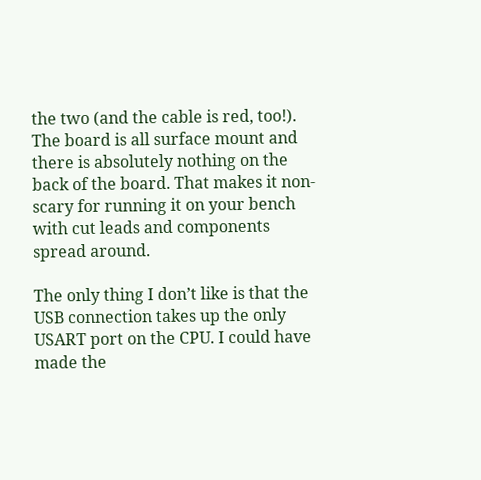the two (and the cable is red, too!). The board is all surface mount and there is absolutely nothing on the back of the board. That makes it non-scary for running it on your bench with cut leads and components spread around.

The only thing I don’t like is that the USB connection takes up the only USART port on the CPU. I could have made the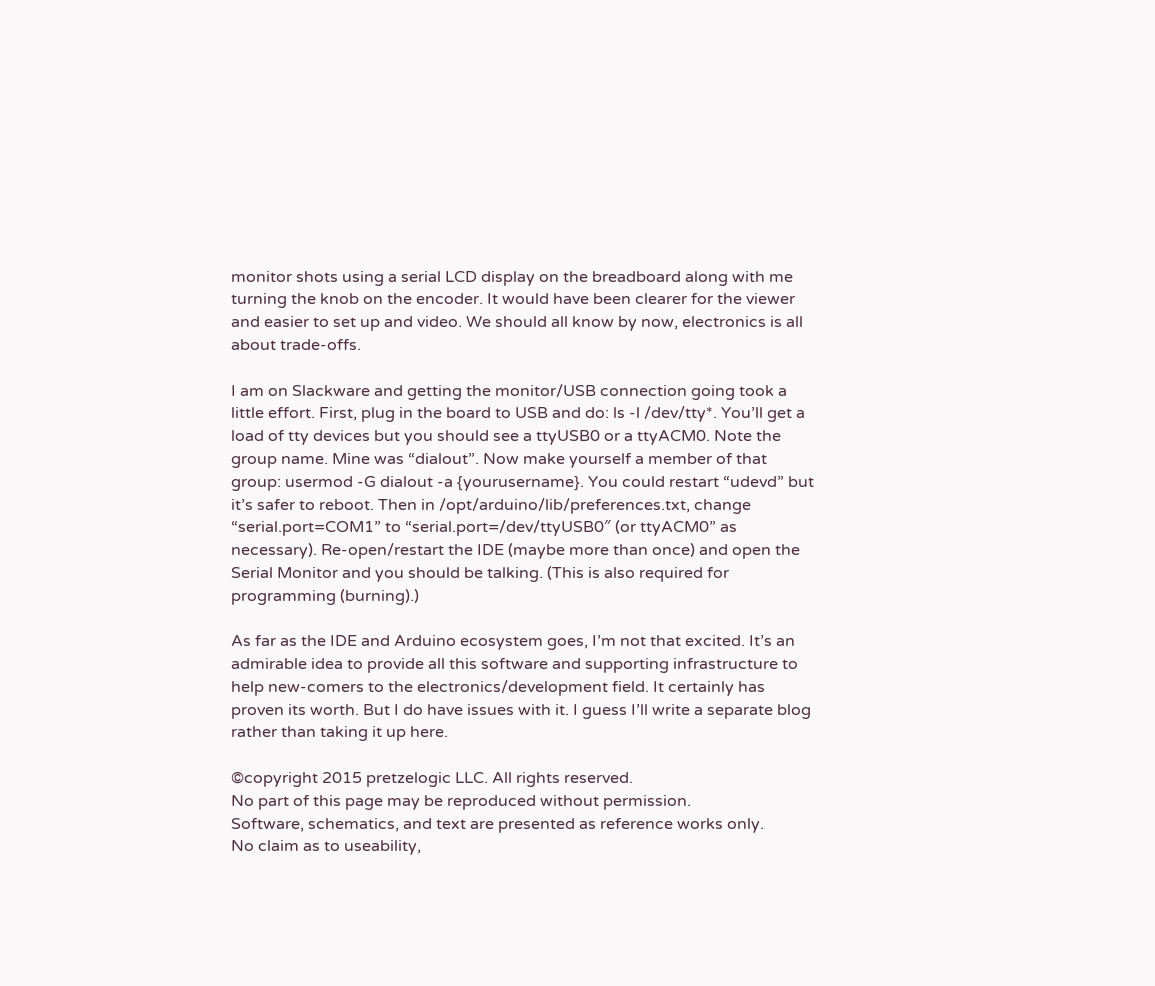monitor shots using a serial LCD display on the breadboard along with me turning the knob on the encoder. It would have been clearer for the viewer and easier to set up and video. We should all know by now, electronics is all about trade-offs.

I am on Slackware and getting the monitor/USB connection going took a little effort. First, plug in the board to USB and do: ls -l /dev/tty*. You’ll get a load of tty devices but you should see a ttyUSB0 or a ttyACM0. Note the group name. Mine was “dialout”. Now make yourself a member of that group: usermod -G dialout -a {yourusername}. You could restart “udevd” but it’s safer to reboot. Then in /opt/arduino/lib/preferences.txt, change “serial.port=COM1” to “serial.port=/dev/ttyUSB0″ (or ttyACM0” as necessary). Re-open/restart the IDE (maybe more than once) and open the Serial Monitor and you should be talking. (This is also required for programming (burning).)

As far as the IDE and Arduino ecosystem goes, I’m not that excited. It’s an admirable idea to provide all this software and supporting infrastructure to help new-comers to the electronics/development field. It certainly has proven its worth. But I do have issues with it. I guess I’ll write a separate blog rather than taking it up here.

©copyright 2015 pretzelogic LLC. All rights reserved.
No part of this page may be reproduced without permission.
Software, schematics, and text are presented as reference works only.
No claim as to useability,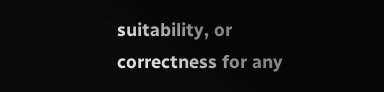suitability, or correctness for any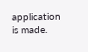application is made.